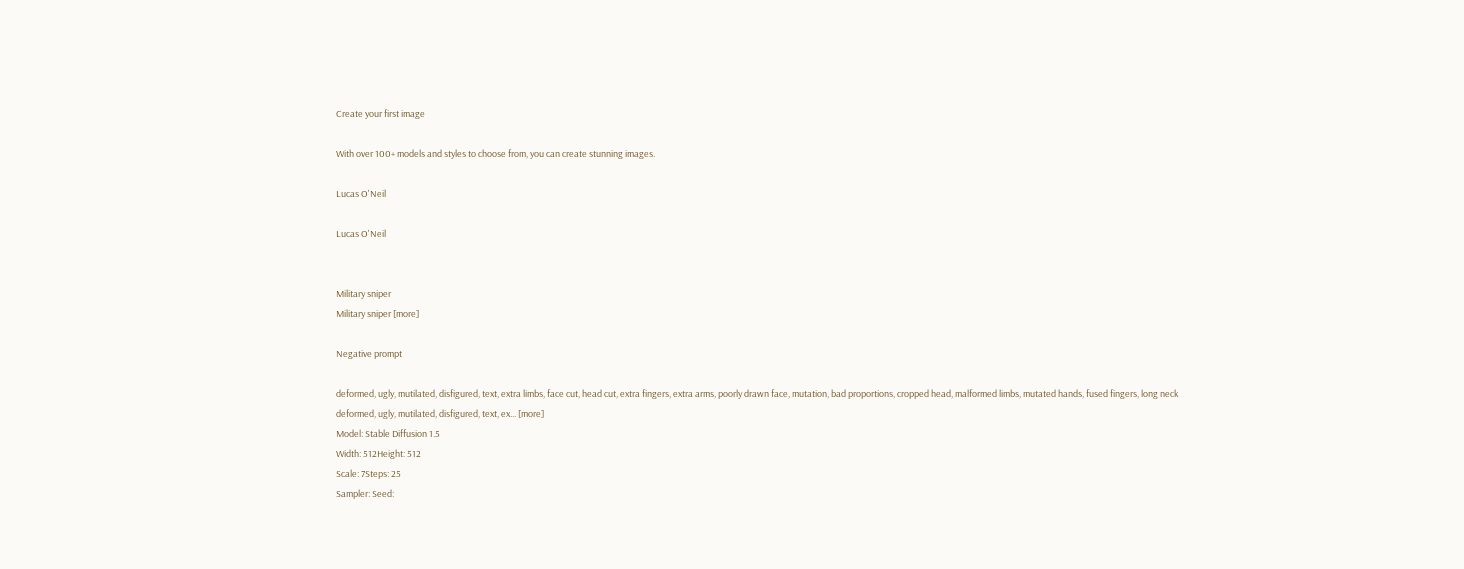Create your first image

With over 100+ models and styles to choose from, you can create stunning images.

Lucas O'Neil

Lucas O'Neil


Military sniper
Military sniper [more]

Negative prompt

deformed, ugly, mutilated, disfigured, text, extra limbs, face cut, head cut, extra fingers, extra arms, poorly drawn face, mutation, bad proportions, cropped head, malformed limbs, mutated hands, fused fingers, long neck
deformed, ugly, mutilated, disfigured, text, ex... [more]
Model: Stable Diffusion 1.5
Width: 512Height: 512
Scale: 7Steps: 25
Sampler: Seed: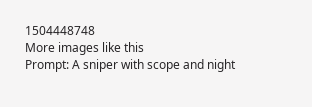1504448748
More images like this
Prompt: A sniper with scope and night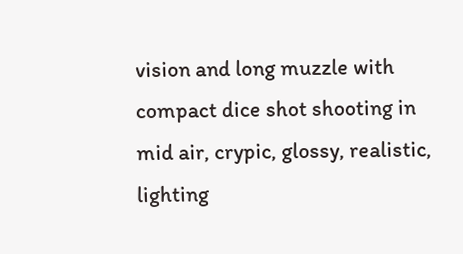vision and long muzzle with compact dice shot shooting in mid air, crypic, glossy, realistic,  lighting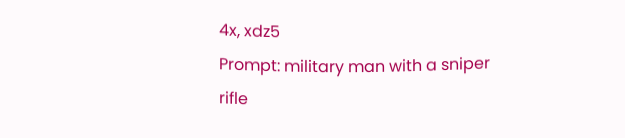4x, xdz5
Prompt: military man with a sniper rifle